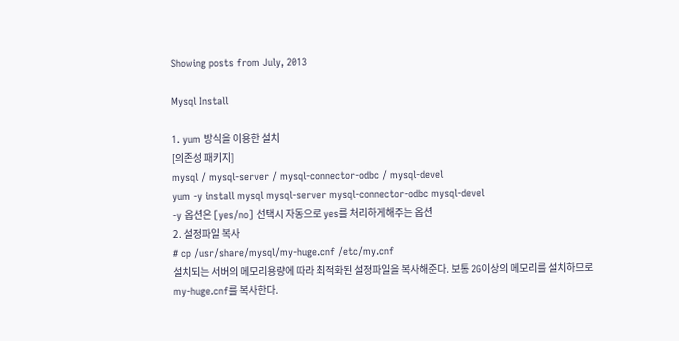Showing posts from July, 2013

Mysql Install

1. yum 방식을 이용한 설치
[의존성 패키지]
mysql / mysql-server / mysql-connector-odbc / mysql-devel
yum -y install mysql mysql-server mysql-connector-odbc mysql-devel
-y 옵션은 [yes/no] 선택시 자동으로 yes를 처리하게해주는 옵션
2. 설정파일 복사
# cp /usr/share/mysql/my-huge.cnf /etc/my.cnf
설치되는 서버의 메모리용량에 따라 최적화된 설정파일을 복사해준다. 보통 2G이상의 메모리를 설치하므로 my-huge.cnf를 복사한다.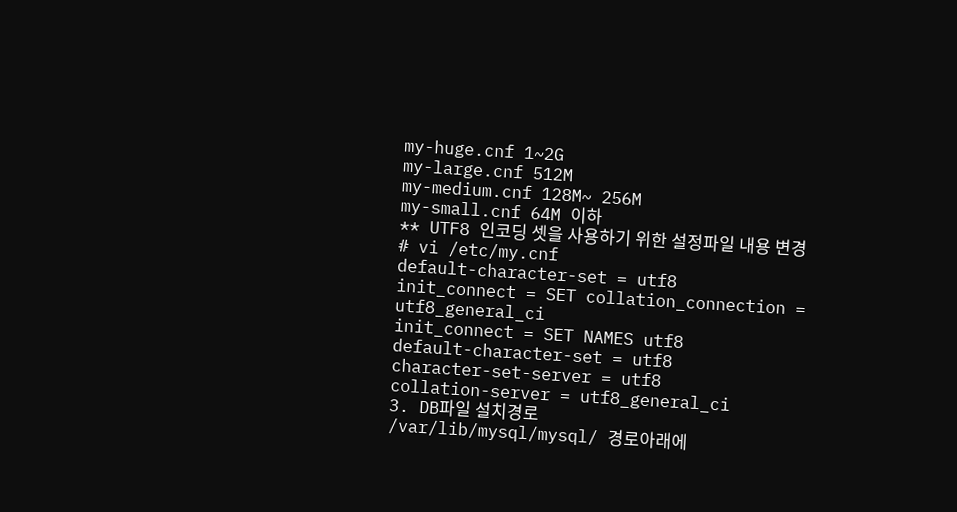my-huge.cnf 1~2G
my-large.cnf 512M
my-medium.cnf 128M~ 256M
my-small.cnf 64M 이하
** UTF8 인코딩 셋을 사용하기 위한 설정파일 내용 변경
# vi /etc/my.cnf
default-character-set = utf8
init_connect = SET collation_connection = utf8_general_ci
init_connect = SET NAMES utf8
default-character-set = utf8
character-set-server = utf8
collation-server = utf8_general_ci
3. DB파일 설치경로
/var/lib/mysql/mysql/ 경로아래에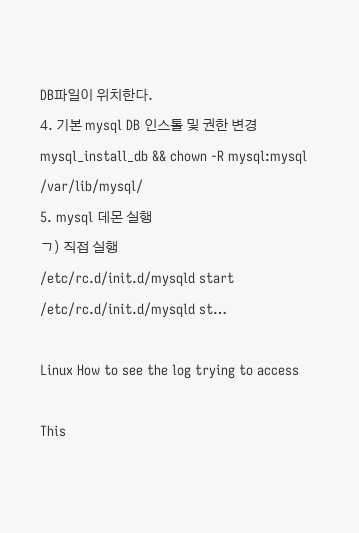DB파일이 위치한다.
4. 기본 mysql DB 인스톨 및 권한 변경
mysql_install_db && chown -R mysql:mysql /var/lib/mysql/
5. mysql 데몬 실행
ㄱ) 직접 실행
/etc/rc.d/init.d/mysqld start
/etc/rc.d/init.d/mysqld st…

Linux How to see the log trying to access

This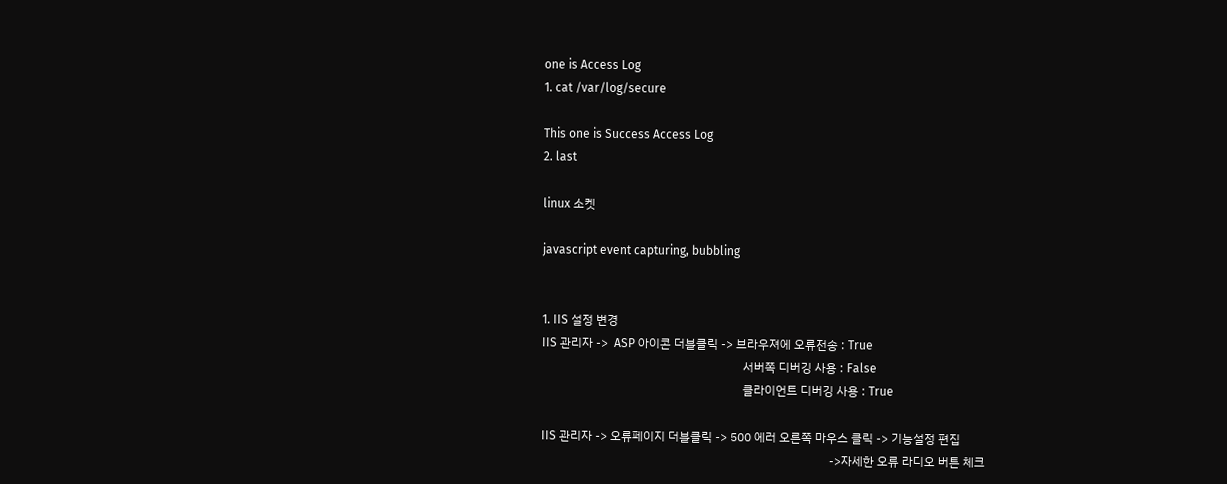one is Access Log
1. cat /var/log/secure

This one is Success Access Log
2. last

linux 소켓

javascript event capturing, bubbling


1. IIS 설정 변경
IIS 관리자 ->  ASP 아이콘 더블클릭 -> 브라우져에 오류전송 : True
                                                                   서버쪽 디버깅 사용 : False
                                                                   클라이언트 디버깅 사용 : True

IIS 관리자 -> 오류페이지 더블클릭 -> 500 에러 오른쪽 마우스 클릭 -> 기능설정 편집
                                                                                                ->자세한 오류 라디오 버튼 체크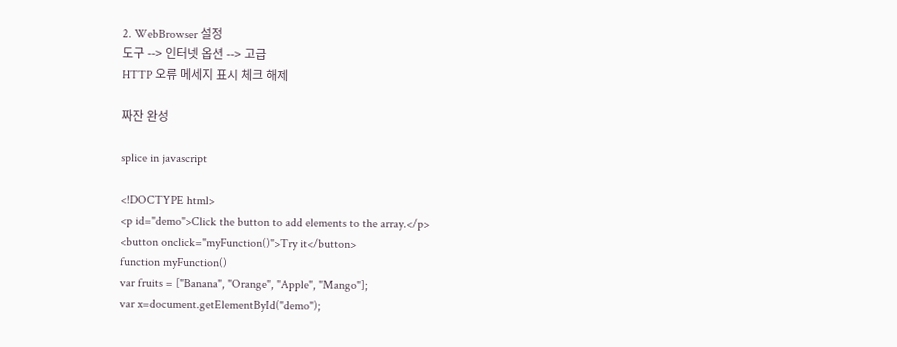2. WebBrowser 설정
도구 --> 인터넷 옵션 --> 고급
HTTP 오류 메세지 표시 체크 해제

짜잔 완성

splice in javascript

<!DOCTYPE html>
<p id="demo">Click the button to add elements to the array.</p>
<button onclick="myFunction()">Try it</button>
function myFunction()
var fruits = ["Banana", "Orange", "Apple", "Mango"];
var x=document.getElementById("demo");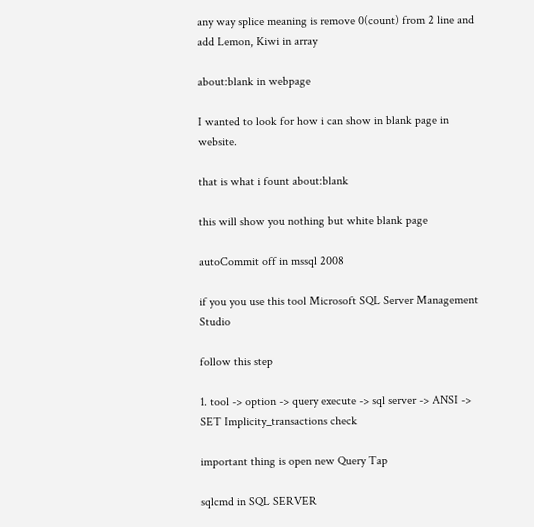any way splice meaning is remove 0(count) from 2 line and add Lemon, Kiwi in array

about:blank in webpage

I wanted to look for how i can show in blank page in website.

that is what i fount about:blank

this will show you nothing but white blank page

autoCommit off in mssql 2008

if you you use this tool Microsoft SQL Server Management Studio

follow this step

1. tool -> option -> query execute -> sql server -> ANSI -> SET Implicity_transactions check

important thing is open new Query Tap

sqlcmd in SQL SERVER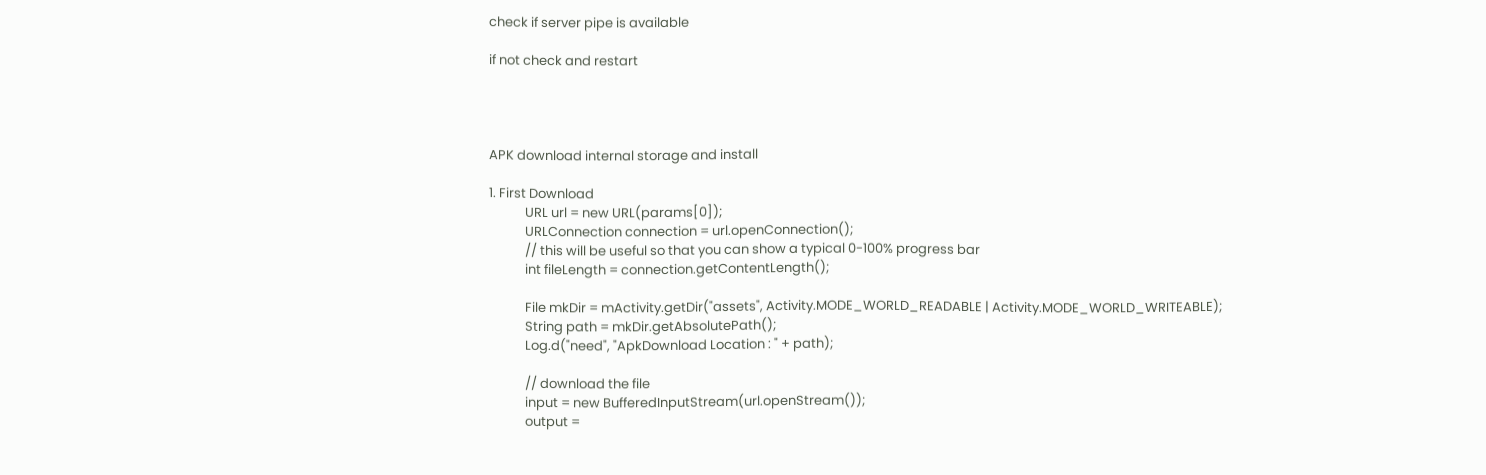check if server pipe is available

if not check and restart




APK download internal storage and install

1. First Download
            URL url = new URL(params[0]);
            URLConnection connection = url.openConnection();
            // this will be useful so that you can show a typical 0-100% progress bar
            int fileLength = connection.getContentLength();

            File mkDir = mActivity.getDir("assets", Activity.MODE_WORLD_READABLE | Activity.MODE_WORLD_WRITEABLE);
            String path = mkDir.getAbsolutePath();
            Log.d("need", "ApkDownload Location : " + path);

            // download the file
            input = new BufferedInputStream(url.openStream());
            output =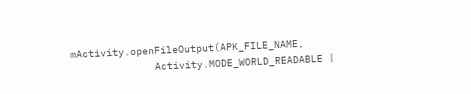mActivity.openFileOutput(APK_FILE_NAME,
              Activity.MODE_WORLD_READABLE |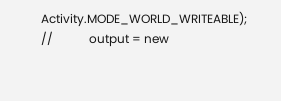Activity.MODE_WORLD_WRITEABLE);
//            output = new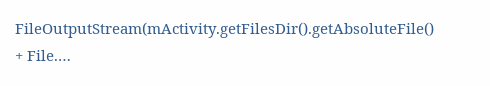FileOutputStream(mActivity.getFilesDir().getAbsoluteFile() + File.…